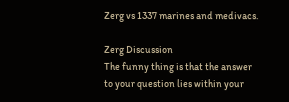Zerg vs 1337 marines and medivacs.

Zerg Discussion
The funny thing is that the answer to your question lies within your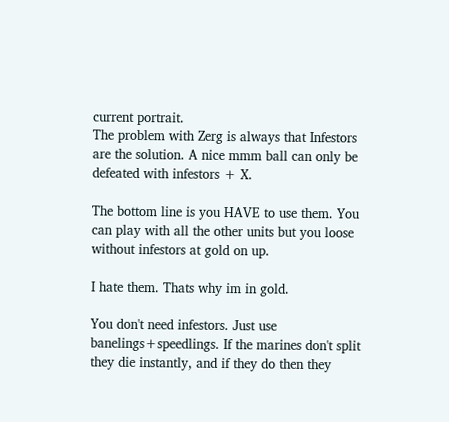current portrait.
The problem with Zerg is always that Infestors are the solution. A nice mmm ball can only be defeated with infestors + X.

The bottom line is you HAVE to use them. You can play with all the other units but you loose without infestors at gold on up.

I hate them. Thats why im in gold.

You don't need infestors. Just use banelings+speedlings. If the marines don't split they die instantly, and if they do then they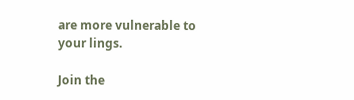are more vulnerable to your lings.

Join the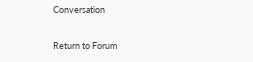Conversation

Return to Forum